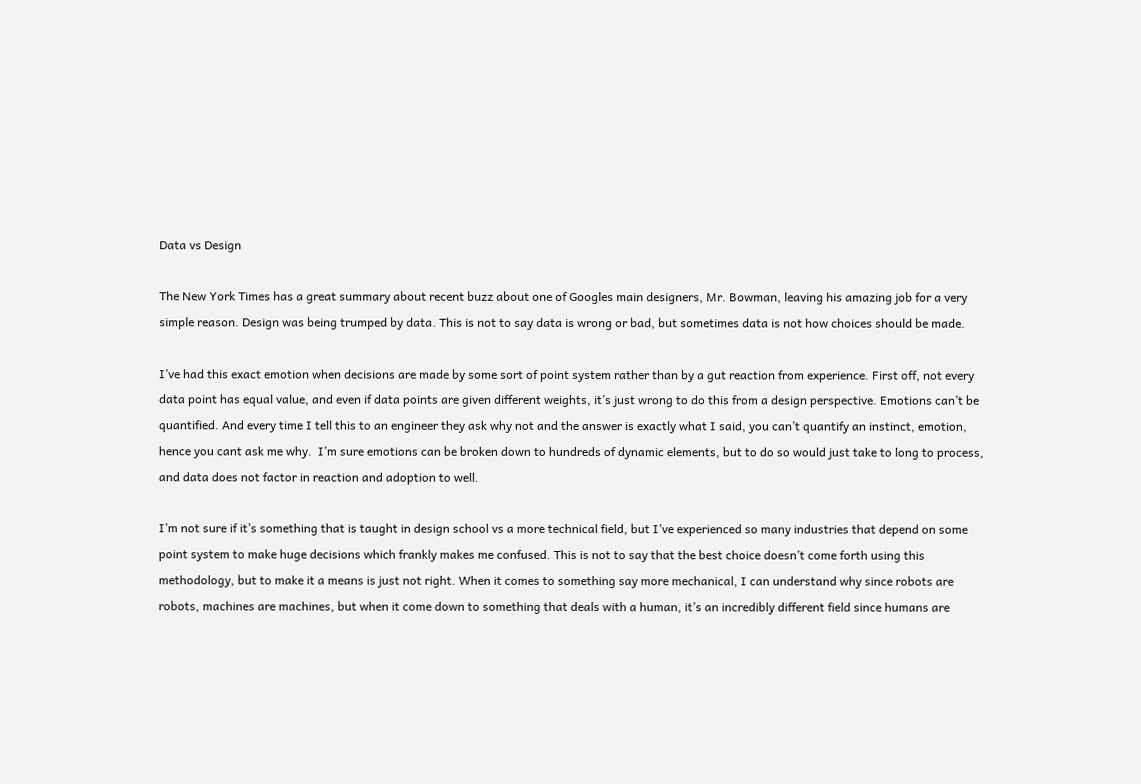Data vs Design

The New York Times has a great summary about recent buzz about one of Googles main designers, Mr. Bowman, leaving his amazing job for a very simple reason. Design was being trumped by data. This is not to say data is wrong or bad, but sometimes data is not how choices should be made.

I’ve had this exact emotion when decisions are made by some sort of point system rather than by a gut reaction from experience. First off, not every data point has equal value, and even if data points are given different weights, it’s just wrong to do this from a design perspective. Emotions can’t be quantified. And every time I tell this to an engineer they ask why not and the answer is exactly what I said, you can’t quantify an instinct, emotion, hence you cant ask me why.  I’m sure emotions can be broken down to hundreds of dynamic elements, but to do so would just take to long to process, and data does not factor in reaction and adoption to well.

I’m not sure if it’s something that is taught in design school vs a more technical field, but I’ve experienced so many industries that depend on some point system to make huge decisions which frankly makes me confused. This is not to say that the best choice doesn’t come forth using this methodology, but to make it a means is just not right. When it comes to something say more mechanical, I can understand why since robots are robots, machines are machines, but when it come down to something that deals with a human, it’s an incredibly different field since humans are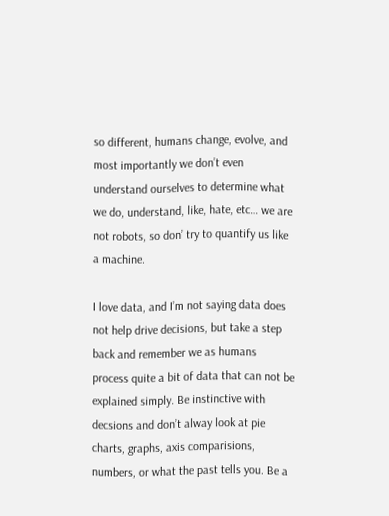so different, humans change, evolve, and most importantly we don’t even understand ourselves to determine what we do, understand, like, hate, etc… we are not robots, so don’ try to quantify us like a machine.

I love data, and I’m not saying data does not help drive decisions, but take a step back and remember we as humans process quite a bit of data that can not be explained simply. Be instinctive with decsions and don’t alway look at pie charts, graphs, axis comparisions, numbers, or what the past tells you. Be a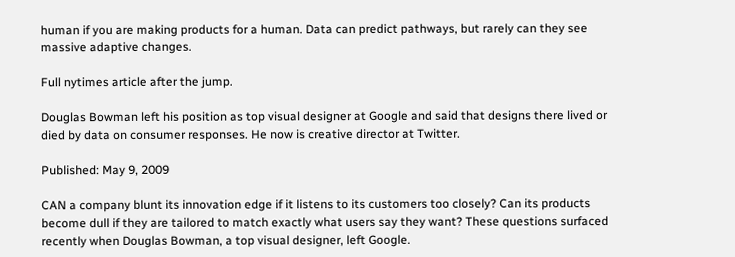human if you are making products for a human. Data can predict pathways, but rarely can they see massive adaptive changes.

Full nytimes article after the jump.

Douglas Bowman left his position as top visual designer at Google and said that designs there lived or died by data on consumer responses. He now is creative director at Twitter.

Published: May 9, 2009

CAN a company blunt its innovation edge if it listens to its customers too closely? Can its products become dull if they are tailored to match exactly what users say they want? These questions surfaced recently when Douglas Bowman, a top visual designer, left Google.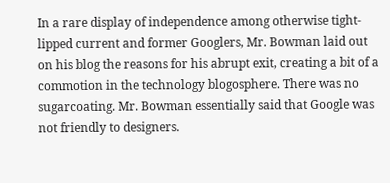In a rare display of independence among otherwise tight-lipped current and former Googlers, Mr. Bowman laid out on his blog the reasons for his abrupt exit, creating a bit of a commotion in the technology blogosphere. There was no sugarcoating. Mr. Bowman essentially said that Google was not friendly to designers.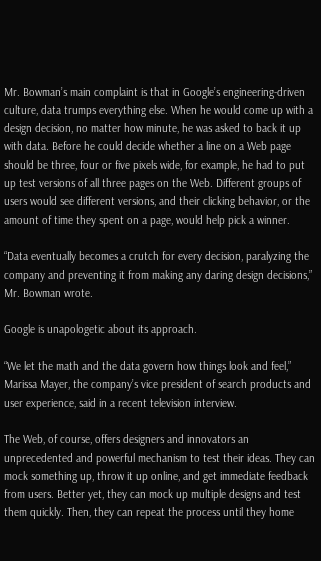Mr. Bowman’s main complaint is that in Google’s engineering-driven culture, data trumps everything else. When he would come up with a design decision, no matter how minute, he was asked to back it up with data. Before he could decide whether a line on a Web page should be three, four or five pixels wide, for example, he had to put up test versions of all three pages on the Web. Different groups of users would see different versions, and their clicking behavior, or the amount of time they spent on a page, would help pick a winner.

“Data eventually becomes a crutch for every decision, paralyzing the company and preventing it from making any daring design decisions,” Mr. Bowman wrote.

Google is unapologetic about its approach.

“We let the math and the data govern how things look and feel,” Marissa Mayer, the company’s vice president of search products and user experience, said in a recent television interview.

The Web, of course, offers designers and innovators an unprecedented and powerful mechanism to test their ideas. They can mock something up, throw it up online, and get immediate feedback from users. Better yet, they can mock up multiple designs and test them quickly. Then, they can repeat the process until they home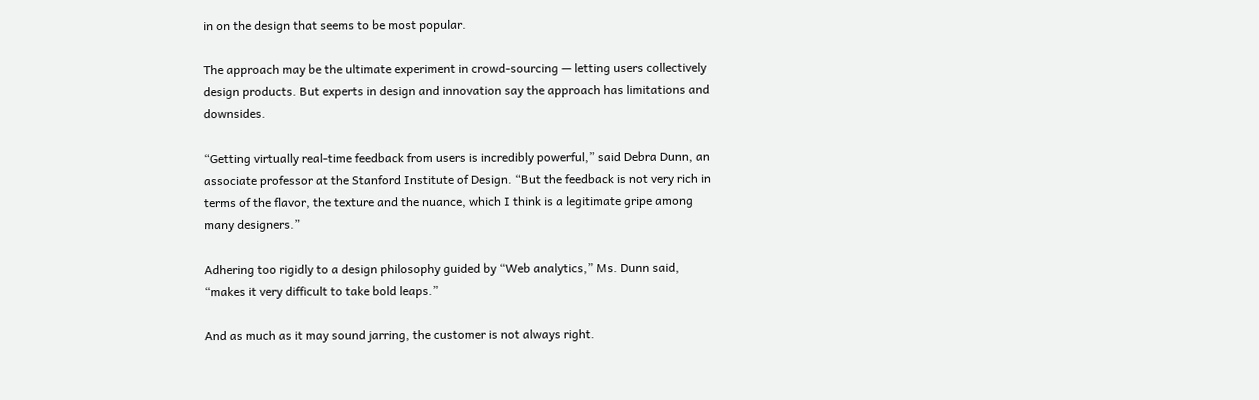in on the design that seems to be most popular.

The approach may be the ultimate experiment in crowd-sourcing — letting users collectively design products. But experts in design and innovation say the approach has limitations and downsides.

“Getting virtually real-time feedback from users is incredibly powerful,” said Debra Dunn, an associate professor at the Stanford Institute of Design. “But the feedback is not very rich in terms of the flavor, the texture and the nuance, which I think is a legitimate gripe among many designers.”

Adhering too rigidly to a design philosophy guided by “Web analytics,” Ms. Dunn said, “makes it very difficult to take bold leaps.”

And as much as it may sound jarring, the customer is not always right.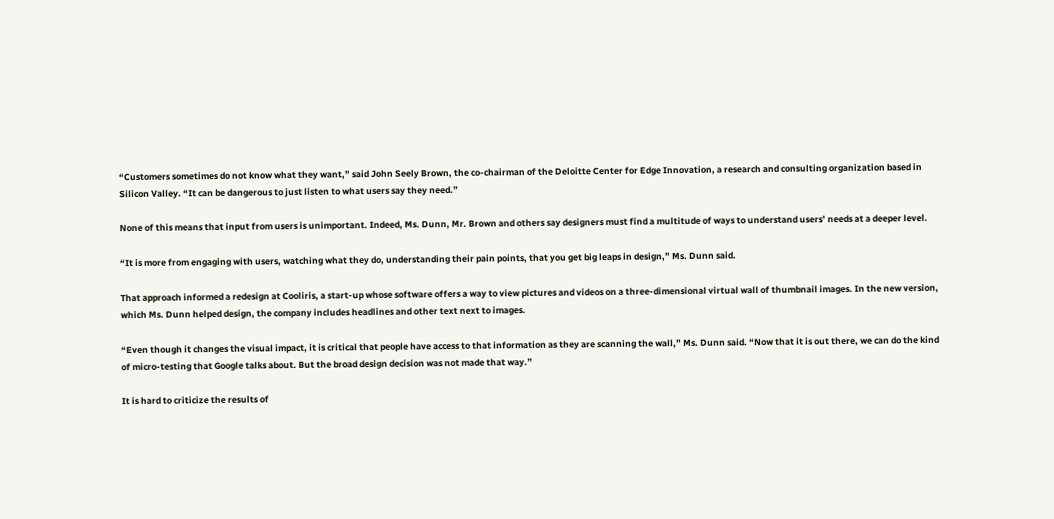“Customers sometimes do not know what they want,” said John Seely Brown, the co-chairman of the Deloitte Center for Edge Innovation, a research and consulting organization based in Silicon Valley. “It can be dangerous to just listen to what users say they need.”

None of this means that input from users is unimportant. Indeed, Ms. Dunn, Mr. Brown and others say designers must find a multitude of ways to understand users’ needs at a deeper level.

“It is more from engaging with users, watching what they do, understanding their pain points, that you get big leaps in design,” Ms. Dunn said.

That approach informed a redesign at Cooliris, a start-up whose software offers a way to view pictures and videos on a three-dimensional virtual wall of thumbnail images. In the new version, which Ms. Dunn helped design, the company includes headlines and other text next to images.

“Even though it changes the visual impact, it is critical that people have access to that information as they are scanning the wall,” Ms. Dunn said. “Now that it is out there, we can do the kind of micro-testing that Google talks about. But the broad design decision was not made that way.”

It is hard to criticize the results of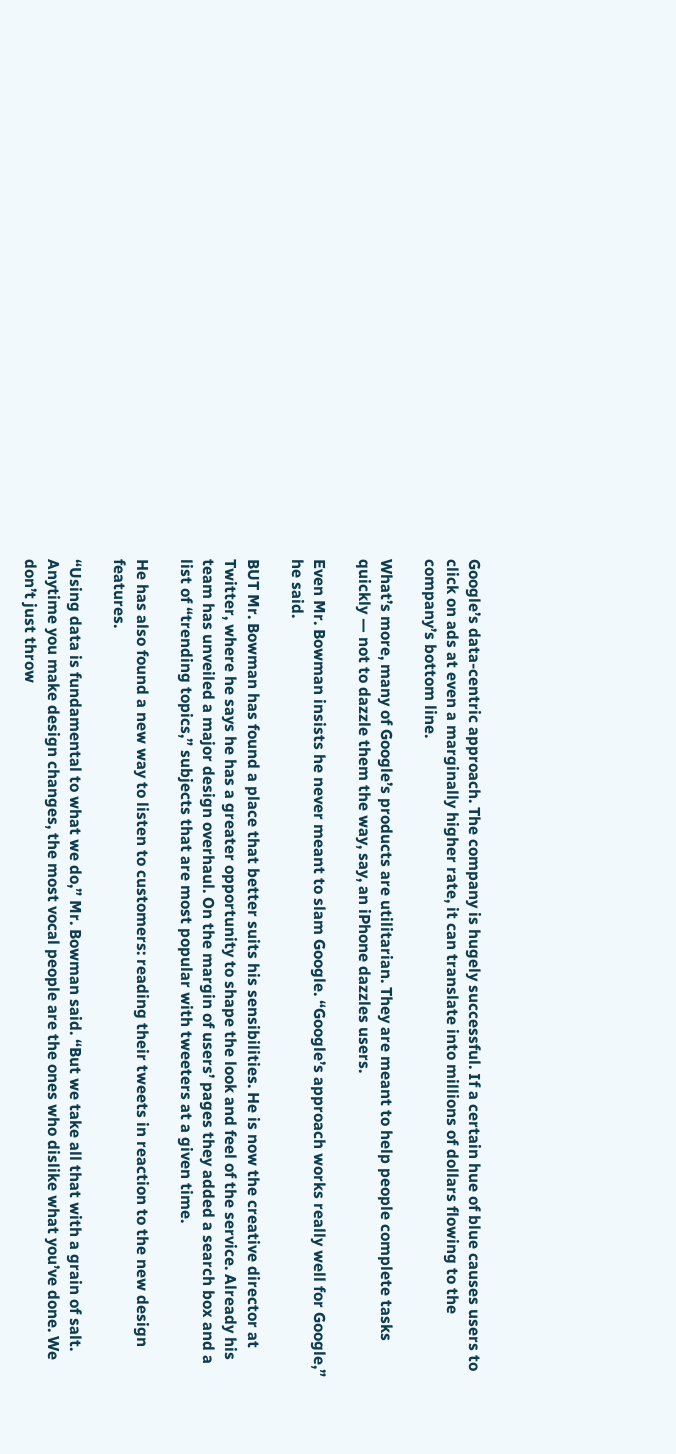Google’s data-centric approach. The company is hugely successful. If a certain hue of blue causes users to click on ads at even a marginally higher rate, it can translate into millions of dollars flowing to the company’s bottom line.

What’s more, many of Google’s products are utilitarian. They are meant to help people complete tasks quickly — not to dazzle them the way, say, an iPhone dazzles users.

Even Mr. Bowman insists he never meant to slam Google. “Google’s approach works really well for Google,” he said.

BUT Mr. Bowman has found a place that better suits his sensibilities. He is now the creative director at Twitter, where he says he has a greater opportunity to shape the look and feel of the service. Already his team has unveiled a major design overhaul. On the margin of users’ pages they added a search box and a list of “trending topics,” subjects that are most popular with tweeters at a given time.

He has also found a new way to listen to customers: reading their tweets in reaction to the new design features.

“Using data is fundamental to what we do,” Mr. Bowman said. “But we take all that with a grain of salt. Anytime you make design changes, the most vocal people are the ones who dislike what you’ve done. We don’t just throw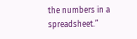the numbers in a spreadsheet.”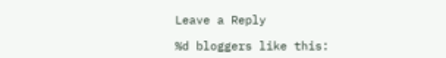Leave a Reply

%d bloggers like this: